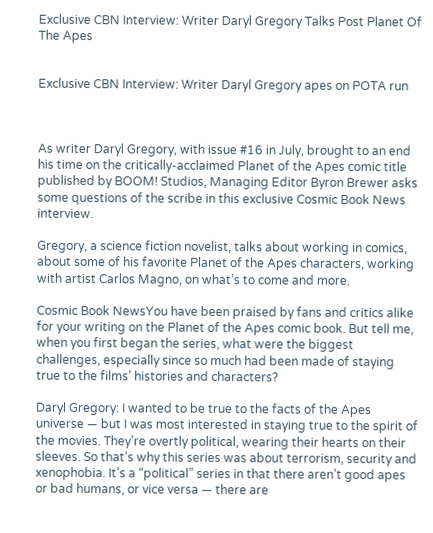Exclusive CBN Interview: Writer Daryl Gregory Talks Post Planet Of The Apes


Exclusive CBN Interview: Writer Daryl Gregory apes on POTA run



As writer Daryl Gregory, with issue #16 in July, brought to an end his time on the critically-acclaimed Planet of the Apes comic title published by BOOM! Studios, Managing Editor Byron Brewer asks some questions of the scribe in this exclusive Cosmic Book News interview.

Gregory, a science fiction novelist, talks about working in comics, about some of his favorite Planet of the Apes characters, working with artist Carlos Magno, on what’s to come and more.

Cosmic Book NewsYou have been praised by fans and critics alike for your writing on the Planet of the Apes comic book. But tell me, when you first began the series, what were the biggest challenges, especially since so much had been made of staying true to the films’ histories and characters?

Daryl Gregory: I wanted to be true to the facts of the Apes universe — but I was most interested in staying true to the spirit of the movies. They’re overtly political, wearing their hearts on their sleeves. So that’s why this series was about terrorism, security and xenophobia. It’s a “political” series in that there aren’t good apes or bad humans, or vice versa — there are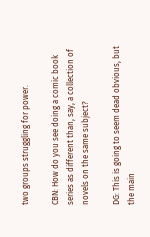two groups struggling for power.

CBN: How do you see doing a comic book series as different than, say, a collection of novels on the same subject?

DG: This is going to seem dead obvious, but the main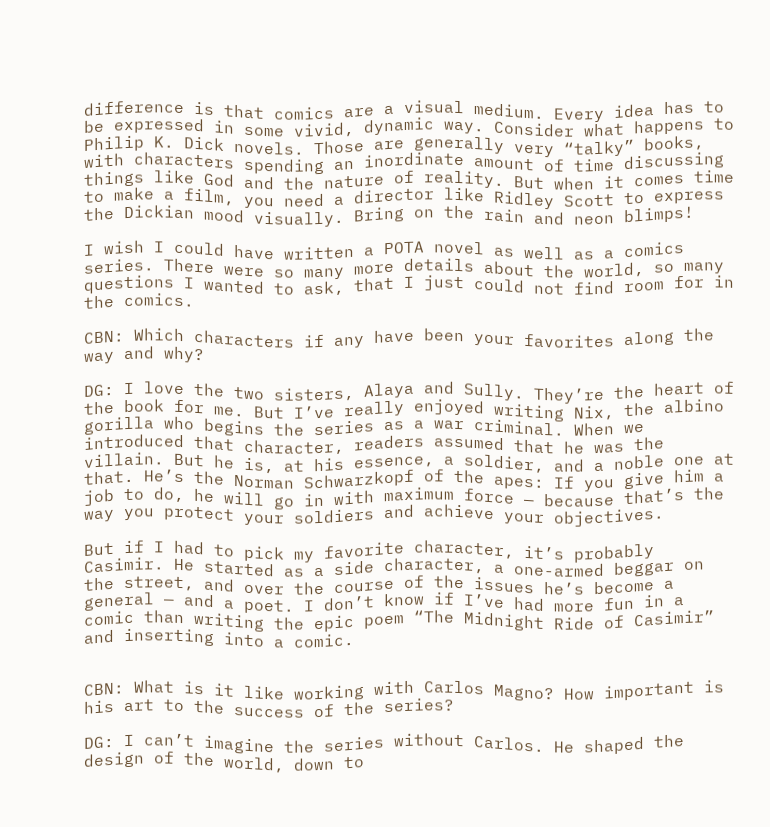difference is that comics are a visual medium. Every idea has to be expressed in some vivid, dynamic way. Consider what happens to Philip K. Dick novels. Those are generally very “talky” books, with characters spending an inordinate amount of time discussing things like God and the nature of reality. But when it comes time to make a film, you need a director like Ridley Scott to express the Dickian mood visually. Bring on the rain and neon blimps!

I wish I could have written a POTA novel as well as a comics series. There were so many more details about the world, so many questions I wanted to ask, that I just could not find room for in the comics.

CBN: Which characters if any have been your favorites along the way and why?

DG: I love the two sisters, Alaya and Sully. They’re the heart of the book for me. But I’ve really enjoyed writing Nix, the albino gorilla who begins the series as a war criminal. When we introduced that character, readers assumed that he was the villain. But he is, at his essence, a soldier, and a noble one at that. He’s the Norman Schwarzkopf of the apes: If you give him a job to do, he will go in with maximum force — because that’s the way you protect your soldiers and achieve your objectives.

But if I had to pick my favorite character, it’s probably Casimir. He started as a side character, a one-armed beggar on the street, and over the course of the issues he’s become a general — and a poet. I don’t know if I’ve had more fun in a comic than writing the epic poem “The Midnight Ride of Casimir” and inserting into a comic.


CBN: What is it like working with Carlos Magno? How important is his art to the success of the series?

DG: I can’t imagine the series without Carlos. He shaped the design of the world, down to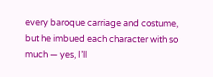every baroque carriage and costume, but he imbued each character with so much — yes, I’ll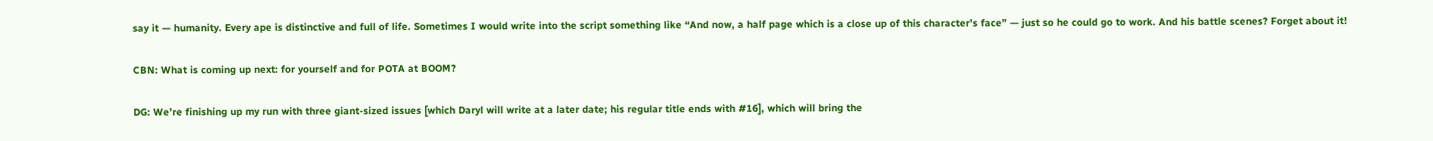say it — humanity. Every ape is distinctive and full of life. Sometimes I would write into the script something like “And now, a half page which is a close up of this character’s face” — just so he could go to work. And his battle scenes? Forget about it!

CBN: What is coming up next: for yourself and for POTA at BOOM?

DG: We’re finishing up my run with three giant-sized issues [which Daryl will write at a later date; his regular title ends with #16], which will bring the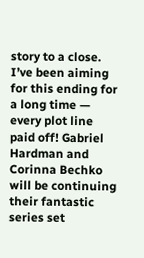story to a close. I’ve been aiming for this ending for a long time — every plot line paid off! Gabriel Hardman and Corinna Bechko will be continuing their fantastic series set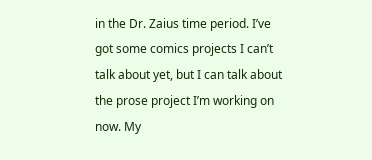in the Dr. Zaius time period. I’ve got some comics projects I can’t talk about yet, but I can talk about the prose project I’m working on now. My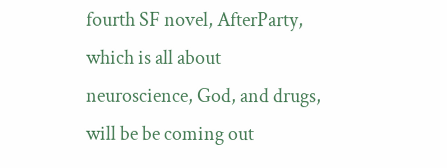fourth SF novel, AfterParty, which is all about neuroscience, God, and drugs, will be be coming out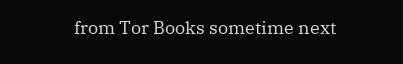from Tor Books sometime next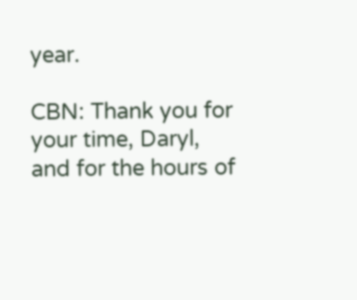year.

CBN: Thank you for your time, Daryl, and for the hours of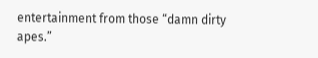entertainment from those “damn dirty apes.”